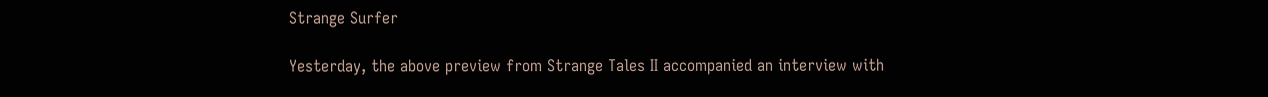Strange Surfer

Yesterday, the above preview from Strange Tales II accompanied an interview with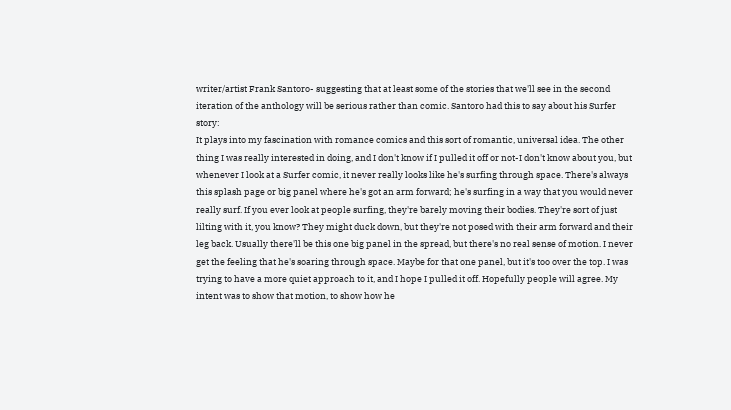writer/artist Frank Santoro- suggesting that at least some of the stories that we'll see in the second iteration of the anthology will be serious rather than comic. Santoro had this to say about his Surfer story:
It plays into my fascination with romance comics and this sort of romantic, universal idea. The other thing I was really interested in doing, and I don't know if I pulled it off or not-I don't know about you, but whenever I look at a Surfer comic, it never really looks like he's surfing through space. There's always this splash page or big panel where he's got an arm forward; he's surfing in a way that you would never really surf. If you ever look at people surfing, they're barely moving their bodies. They're sort of just lilting with it, you know? They might duck down, but they're not posed with their arm forward and their leg back. Usually there'll be this one big panel in the spread, but there's no real sense of motion. I never get the feeling that he's soaring through space. Maybe for that one panel, but it's too over the top. I was trying to have a more quiet approach to it, and I hope I pulled it off. Hopefully people will agree. My intent was to show that motion, to show how he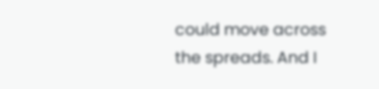could move across the spreads. And I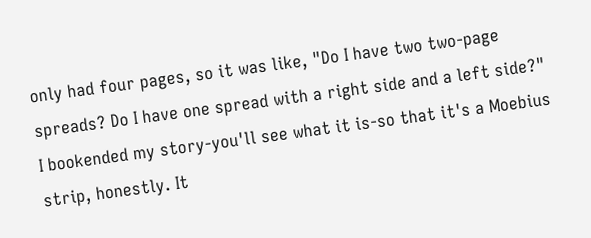only had four pages, so it was like, "Do I have two two-page spreads? Do I have one spread with a right side and a left side?" I bookended my story-you'll see what it is-so that it's a Moebius strip, honestly. It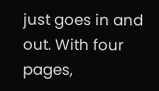just goes in and out. With four pages,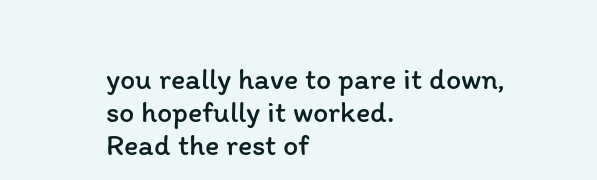you really have to pare it down, so hopefully it worked.
Read the rest of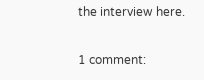the interview here.

1 comment: